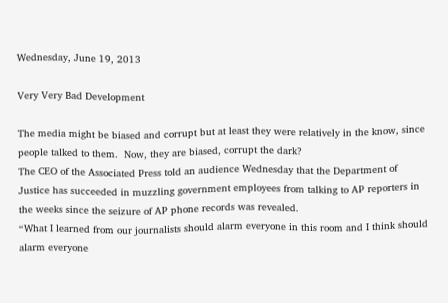Wednesday, June 19, 2013

Very Very Bad Development

The media might be biased and corrupt but at least they were relatively in the know, since people talked to them.  Now, they are biased, corrupt the dark?
The CEO of the Associated Press told an audience Wednesday that the Department of Justice has succeeded in muzzling government employees from talking to AP reporters in the weeks since the seizure of AP phone records was revealed.
“What I learned from our journalists should alarm everyone in this room and I think should alarm everyone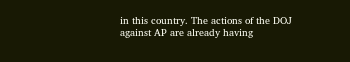in this country. The actions of the DOJ against AP are already having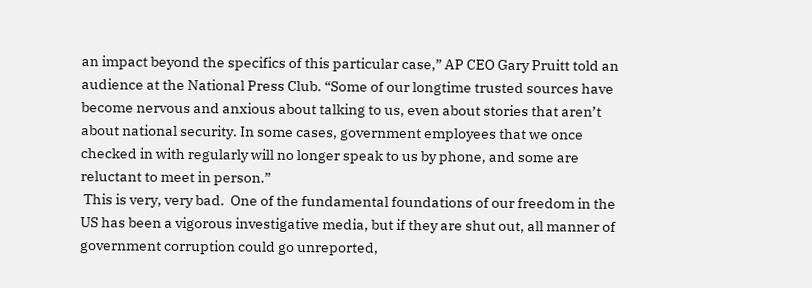an impact beyond the specifics of this particular case,” AP CEO Gary Pruitt told an audience at the National Press Club. “Some of our longtime trusted sources have become nervous and anxious about talking to us, even about stories that aren’t about national security. In some cases, government employees that we once checked in with regularly will no longer speak to us by phone, and some are reluctant to meet in person.”
 This is very, very bad.  One of the fundamental foundations of our freedom in the US has been a vigorous investigative media, but if they are shut out, all manner of government corruption could go unreported,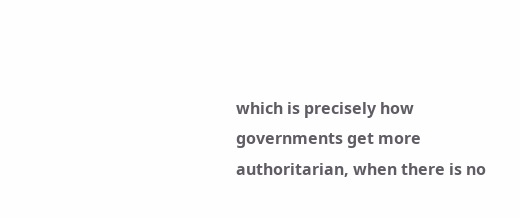which is precisely how governments get more authoritarian, when there is no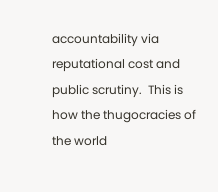accountability via reputational cost and public scrutiny.  This is how the thugocracies of the world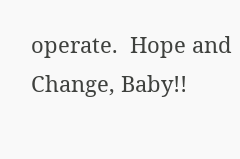operate.  Hope and Change, Baby!!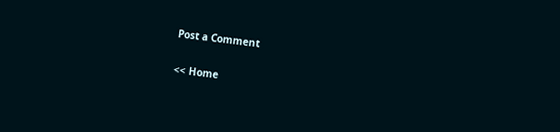Post a Comment

<< Home